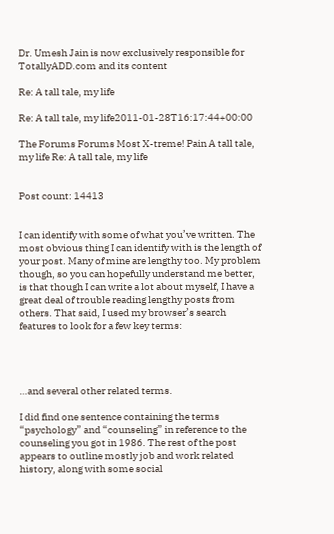Dr. Umesh Jain is now exclusively responsible for TotallyADD.com and its content

Re: A tall tale, my life

Re: A tall tale, my life2011-01-28T16:17:44+00:00

The Forums Forums Most X-treme! Pain A tall tale, my life Re: A tall tale, my life


Post count: 14413


I can identify with some of what you’ve written. The most obvious thing I can identify with is the length of your post. Many of mine are lengthy too. My problem though, so you can hopefully understand me better, is that though I can write a lot about myself, I have a great deal of trouble reading lengthy posts from others. That said, I used my browser’s search features to look for a few key terms:




…and several other related terms.

I did find one sentence containing the terms “psychology” and “counseling” in reference to the counseling you got in 1986. The rest of the post appears to outline mostly job and work related history, along with some social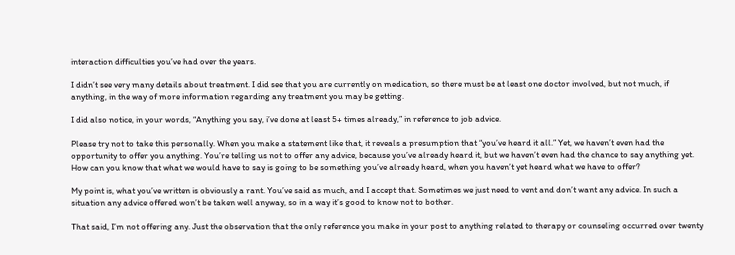interaction difficulties you’ve had over the years.

I didn’t see very many details about treatment. I did see that you are currently on medication, so there must be at least one doctor involved, but not much, if anything, in the way of more information regarding any treatment you may be getting.

I did also notice, in your words, “Anything you say, i’ve done at least 5+ times already,” in reference to job advice.

Please try not to take this personally. When you make a statement like that, it reveals a presumption that “you’ve heard it all.” Yet, we haven’t even had the opportunity to offer you anything. You’re telling us not to offer any advice, because you’ve already heard it, but we haven’t even had the chance to say anything yet. How can you know that what we would have to say is going to be something you’ve already heard, when you haven’t yet heard what we have to offer?

My point is, what you’ve written is obviously a rant. You’ve said as much, and I accept that. Sometimes we just need to vent and don’t want any advice. In such a situation any advice offered won’t be taken well anyway, so in a way it’s good to know not to bother.

That said, I’m not offering any. Just the observation that the only reference you make in your post to anything related to therapy or counseling occurred over twenty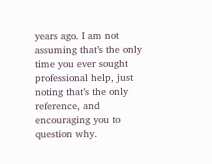years ago. I am not assuming that’s the only time you ever sought professional help, just noting that’s the only reference, and encouraging you to question why.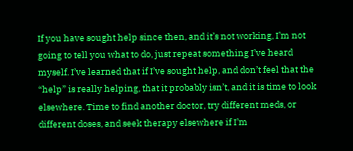If you have sought help since then, and it’s not working, I’m not going to tell you what to do, just repeat something I’ve heard myself. I’ve learned that if I’ve sought help, and don’t feel that the “help” is really helping, that it probably isn’t, and it is time to look elsewhere. Time to find another doctor, try different meds, or different doses, and seek therapy elsewhere if I’m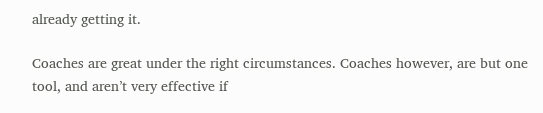already getting it.

Coaches are great under the right circumstances. Coaches however, are but one tool, and aren’t very effective if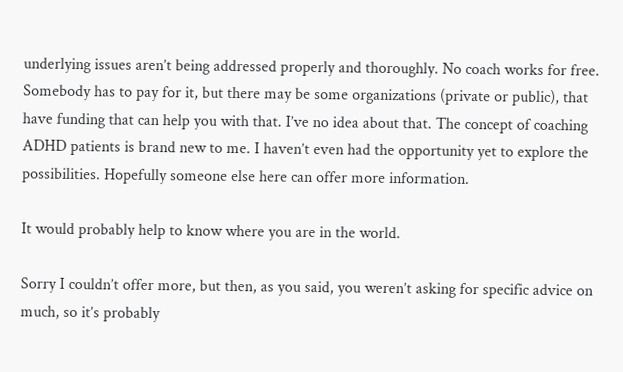underlying issues aren’t being addressed properly and thoroughly. No coach works for free. Somebody has to pay for it, but there may be some organizations (private or public), that have funding that can help you with that. I’ve no idea about that. The concept of coaching ADHD patients is brand new to me. I haven’t even had the opportunity yet to explore the possibilities. Hopefully someone else here can offer more information.

It would probably help to know where you are in the world.

Sorry I couldn’t offer more, but then, as you said, you weren’t asking for specific advice on much, so it’s probably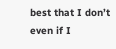best that I don’t even if I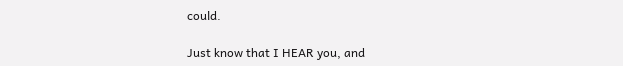could.

Just know that I HEAR you, and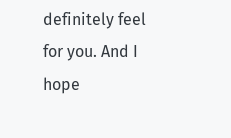definitely feel for you. And I hope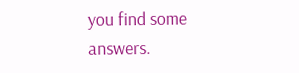you find some answers.